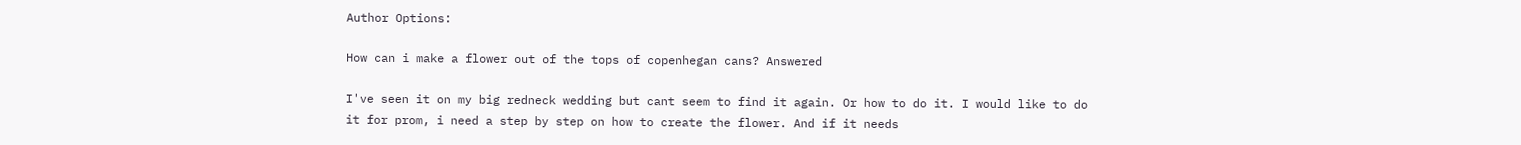Author Options:

How can i make a flower out of the tops of copenhegan cans? Answered

I've seen it on my big redneck wedding but cant seem to find it again. Or how to do it. I would like to do it for prom, i need a step by step on how to create the flower. And if it needs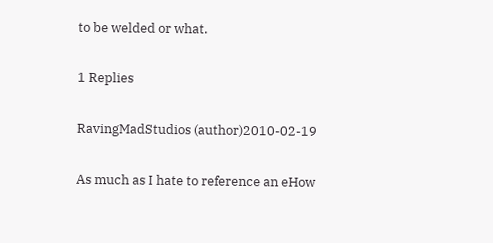to be welded or what.

1 Replies

RavingMadStudios (author)2010-02-19

As much as I hate to reference an eHow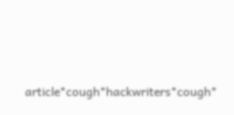article*cough*hackwriters*cough*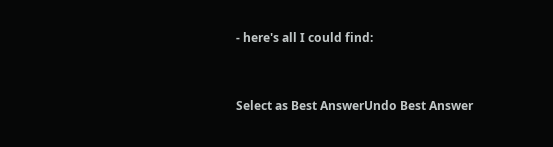- here's all I could find:


Select as Best AnswerUndo Best Answer